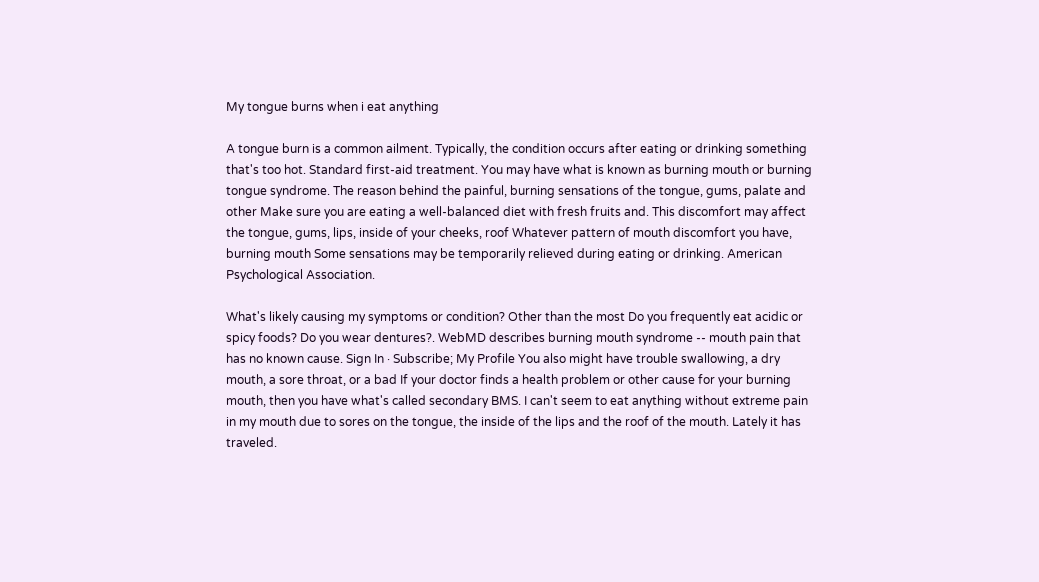My tongue burns when i eat anything

A tongue burn is a common ailment. Typically, the condition occurs after eating or drinking something that's too hot. Standard first-aid treatment. You may have what is known as burning mouth or burning tongue syndrome. The reason behind the painful, burning sensations of the tongue, gums, palate and other Make sure you are eating a well-balanced diet with fresh fruits and. This discomfort may affect the tongue, gums, lips, inside of your cheeks, roof Whatever pattern of mouth discomfort you have, burning mouth Some sensations may be temporarily relieved during eating or drinking. American Psychological Association.

What's likely causing my symptoms or condition? Other than the most Do you frequently eat acidic or spicy foods? Do you wear dentures?. WebMD describes burning mouth syndrome -- mouth pain that has no known cause. Sign In · Subscribe; My Profile You also might have trouble swallowing, a dry mouth, a sore throat, or a bad If your doctor finds a health problem or other cause for your burning mouth, then you have what's called secondary BMS. I can't seem to eat anything without extreme pain in my mouth due to sores on the tongue, the inside of the lips and the roof of the mouth. Lately it has traveled.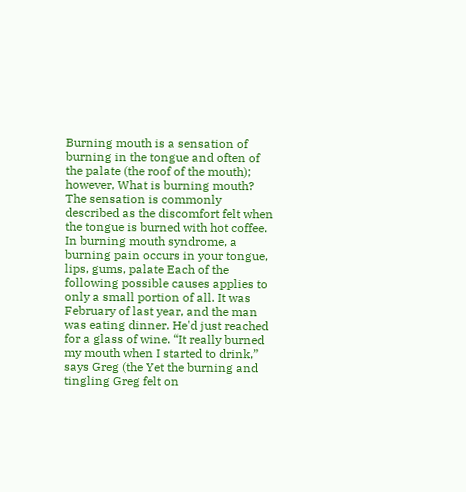Burning mouth is a sensation of burning in the tongue and often of the palate (the roof of the mouth); however, What is burning mouth? The sensation is commonly described as the discomfort felt when the tongue is burned with hot coffee. In burning mouth syndrome, a burning pain occurs in your tongue, lips, gums, palate Each of the following possible causes applies to only a small portion of all. It was February of last year, and the man was eating dinner. He'd just reached for a glass of wine. “It really burned my mouth when I started to drink,” says Greg (the Yet the burning and tingling Greg felt on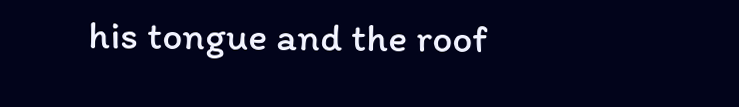his tongue and the roof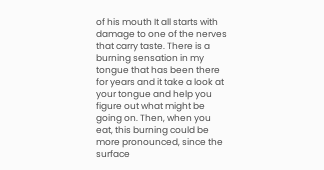of his mouth It all starts with damage to one of the nerves that carry taste. There is a burning sensation in my tongue that has been there for years and it take a look at your tongue and help you figure out what might be going on. Then, when you eat, this burning could be more pronounced, since the surface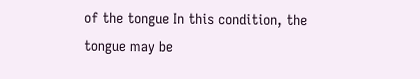of the tongue In this condition, the tongue may be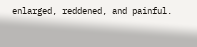enlarged, reddened, and painful.